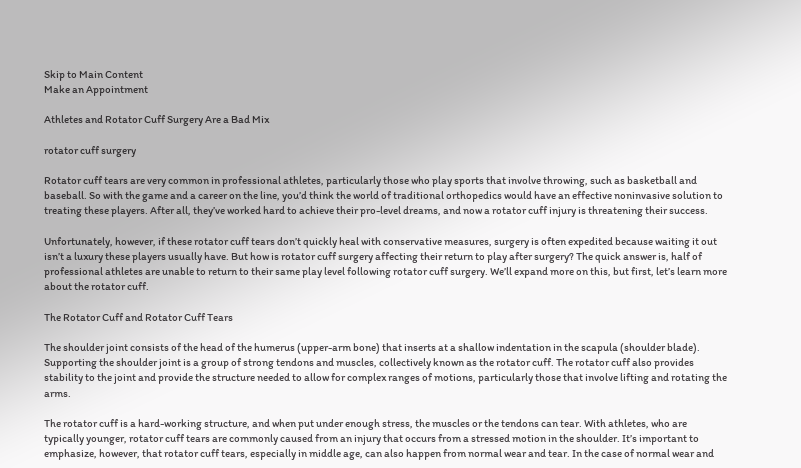Skip to Main Content
Make an Appointment

Athletes and Rotator Cuff Surgery Are a Bad Mix

rotator cuff surgery

Rotator cuff tears are very common in professional athletes, particularly those who play sports that involve throwing, such as basketball and baseball. So with the game and a career on the line, you’d think the world of traditional orthopedics would have an effective noninvasive solution to treating these players. After all, they’ve worked hard to achieve their pro-level dreams, and now a rotator cuff injury is threatening their success.

Unfortunately, however, if these rotator cuff tears don’t quickly heal with conservative measures, surgery is often expedited because waiting it out isn’t a luxury these players usually have. But how is rotator cuff surgery affecting their return to play after surgery? The quick answer is, half of professional athletes are unable to return to their same play level following rotator cuff surgery. We’ll expand more on this, but first, let’s learn more about the rotator cuff.

The Rotator Cuff and Rotator Cuff Tears

The shoulder joint consists of the head of the humerus (upper-arm bone) that inserts at a shallow indentation in the scapula (shoulder blade). Supporting the shoulder joint is a group of strong tendons and muscles, collectively known as the rotator cuff. The rotator cuff also provides stability to the joint and provide the structure needed to allow for complex ranges of motions, particularly those that involve lifting and rotating the arms.

The rotator cuff is a hard-working structure, and when put under enough stress, the muscles or the tendons can tear. With athletes, who are typically younger, rotator cuff tears are commonly caused from an injury that occurs from a stressed motion in the shoulder. It’s important to emphasize, however, that rotator cuff tears, especially in middle age, can also happen from normal wear and tear. In the case of normal wear and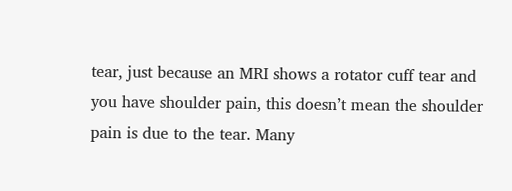tear, just because an MRI shows a rotator cuff tear and you have shoulder pain, this doesn’t mean the shoulder pain is due to the tear. Many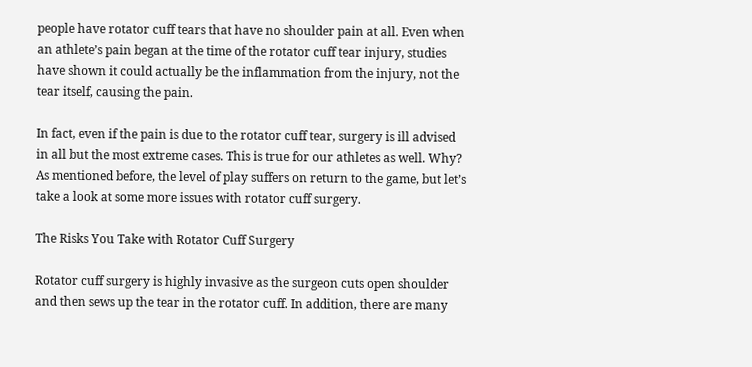people have rotator cuff tears that have no shoulder pain at all. Even when an athlete’s pain began at the time of the rotator cuff tear injury, studies have shown it could actually be the inflammation from the injury, not the tear itself, causing the pain.

In fact, even if the pain is due to the rotator cuff tear, surgery is ill advised in all but the most extreme cases. This is true for our athletes as well. Why? As mentioned before, the level of play suffers on return to the game, but let’s take a look at some more issues with rotator cuff surgery.

The Risks You Take with Rotator Cuff Surgery

Rotator cuff surgery is highly invasive as the surgeon cuts open shoulder and then sews up the tear in the rotator cuff. In addition, there are many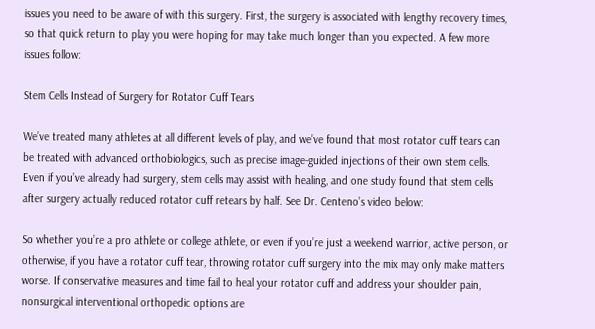issues you need to be aware of with this surgery. First, the surgery is associated with lengthy recovery times, so that quick return to play you were hoping for may take much longer than you expected. A few more issues follow:

Stem Cells Instead of Surgery for Rotator Cuff Tears

We’ve treated many athletes at all different levels of play, and we’ve found that most rotator cuff tears can be treated with advanced orthobiologics, such as precise image-guided injections of their own stem cells. Even if you’ve already had surgery, stem cells may assist with healing, and one study found that stem cells after surgery actually reduced rotator cuff retears by half. See Dr. Centeno’s video below:

So whether you’re a pro athlete or college athlete, or even if you’re just a weekend warrior, active person, or otherwise, if you have a rotator cuff tear, throwing rotator cuff surgery into the mix may only make matters worse. If conservative measures and time fail to heal your rotator cuff and address your shoulder pain, nonsurgical interventional orthopedic options are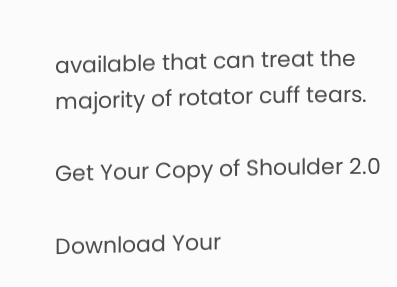available that can treat the majority of rotator cuff tears.

Get Your Copy of Shoulder 2.0

Download Your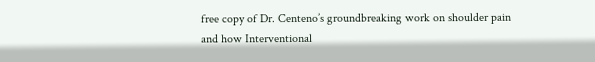free copy of Dr. Centeno’s groundbreaking work on shoulder pain and how Interventional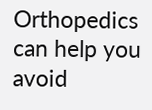Orthopedics can help you avoid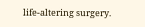life-altering surgery.